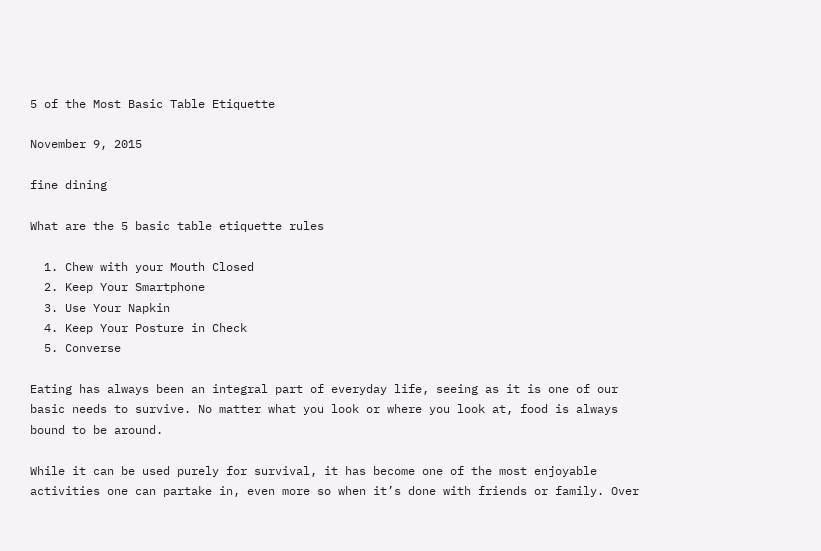5 of the Most Basic Table Etiquette

November 9, 2015

fine dining

What are the 5 basic table etiquette rules

  1. Chew with your Mouth Closed
  2. Keep Your Smartphone
  3. Use Your Napkin
  4. Keep Your Posture in Check
  5. Converse

Eating has always been an integral part of everyday life, seeing as it is one of our basic needs to survive. No matter what you look or where you look at, food is always bound to be around.

While it can be used purely for survival, it has become one of the most enjoyable activities one can partake in, even more so when it’s done with friends or family. Over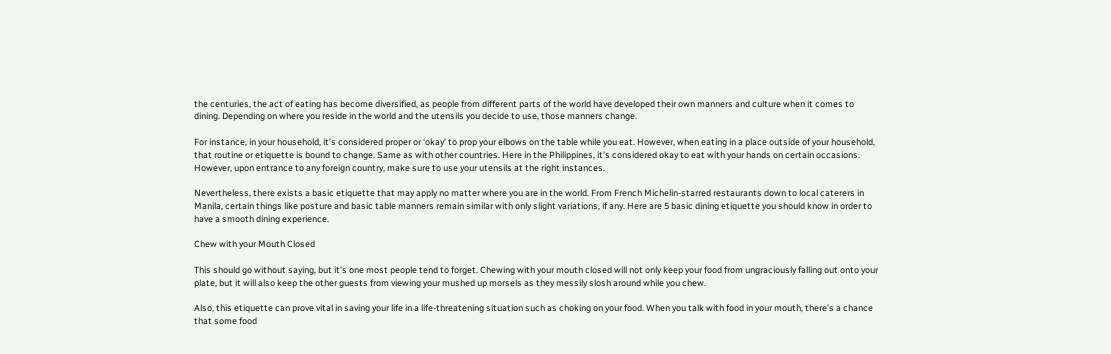the centuries, the act of eating has become diversified, as people from different parts of the world have developed their own manners and culture when it comes to dining. Depending on where you reside in the world and the utensils you decide to use, those manners change.

For instance, in your household, it’s considered proper or ‘okay’ to prop your elbows on the table while you eat. However, when eating in a place outside of your household, that routine or etiquette is bound to change. Same as with other countries. Here in the Philippines, it’s considered okay to eat with your hands on certain occasions. However, upon entrance to any foreign country, make sure to use your utensils at the right instances.

Nevertheless, there exists a basic etiquette that may apply no matter where you are in the world. From French Michelin-starred restaurants down to local caterers in Manila, certain things like posture and basic table manners remain similar with only slight variations, if any. Here are 5 basic dining etiquette you should know in order to have a smooth dining experience.

Chew with your Mouth Closed

This should go without saying, but it’s one most people tend to forget. Chewing with your mouth closed will not only keep your food from ungraciously falling out onto your plate, but it will also keep the other guests from viewing your mushed up morsels as they messily slosh around while you chew.

Also, this etiquette can prove vital in saving your life in a life-threatening situation such as choking on your food. When you talk with food in your mouth, there’s a chance that some food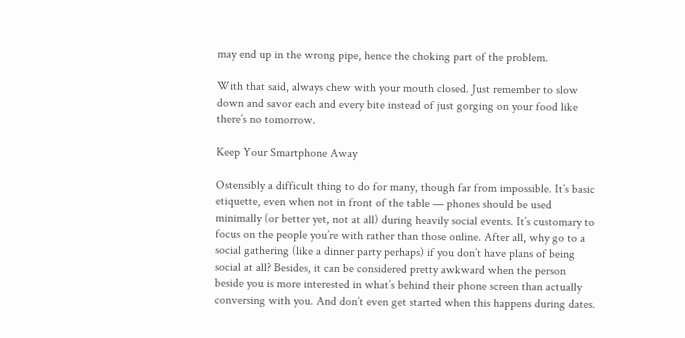may end up in the wrong pipe, hence the choking part of the problem.

With that said, always chew with your mouth closed. Just remember to slow down and savor each and every bite instead of just gorging on your food like there’s no tomorrow.

Keep Your Smartphone Away

Ostensibly a difficult thing to do for many, though far from impossible. It’s basic etiquette, even when not in front of the table — phones should be used minimally (or better yet, not at all) during heavily social events. It’s customary to focus on the people you’re with rather than those online. After all, why go to a social gathering (like a dinner party perhaps) if you don’t have plans of being social at all? Besides, it can be considered pretty awkward when the person beside you is more interested in what’s behind their phone screen than actually conversing with you. And don’t even get started when this happens during dates.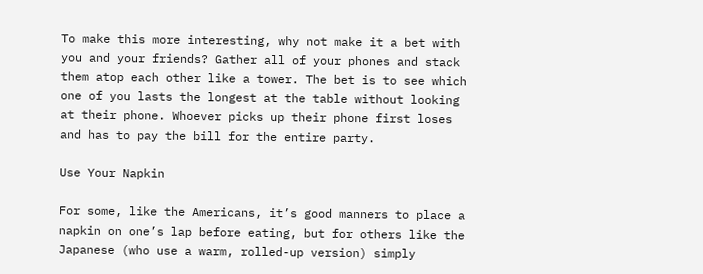To make this more interesting, why not make it a bet with you and your friends? Gather all of your phones and stack them atop each other like a tower. The bet is to see which one of you lasts the longest at the table without looking at their phone. Whoever picks up their phone first loses and has to pay the bill for the entire party.

Use Your Napkin

For some, like the Americans, it’s good manners to place a napkin on one’s lap before eating, but for others like the Japanese (who use a warm, rolled-up version) simply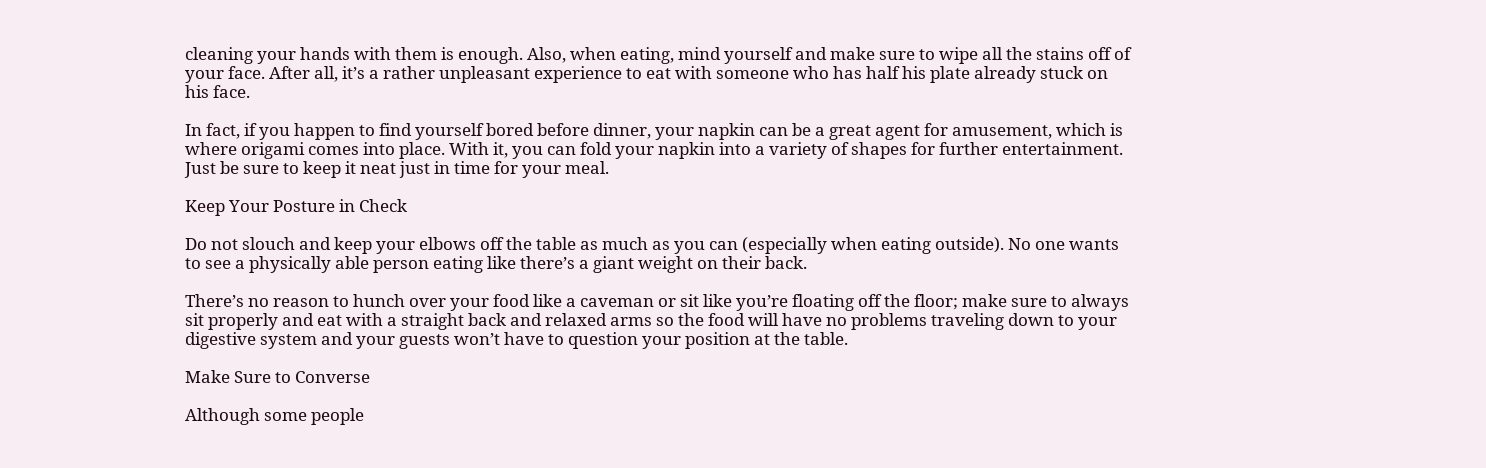cleaning your hands with them is enough. Also, when eating, mind yourself and make sure to wipe all the stains off of your face. After all, it’s a rather unpleasant experience to eat with someone who has half his plate already stuck on his face.

In fact, if you happen to find yourself bored before dinner, your napkin can be a great agent for amusement, which is where origami comes into place. With it, you can fold your napkin into a variety of shapes for further entertainment. Just be sure to keep it neat just in time for your meal.

Keep Your Posture in Check

Do not slouch and keep your elbows off the table as much as you can (especially when eating outside). No one wants to see a physically able person eating like there’s a giant weight on their back.

There’s no reason to hunch over your food like a caveman or sit like you’re floating off the floor; make sure to always sit properly and eat with a straight back and relaxed arms so the food will have no problems traveling down to your digestive system and your guests won’t have to question your position at the table.

Make Sure to Converse

Although some people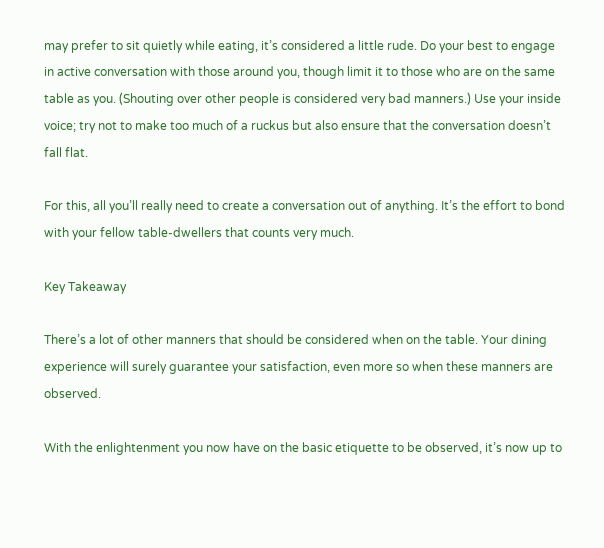may prefer to sit quietly while eating, it’s considered a little rude. Do your best to engage in active conversation with those around you, though limit it to those who are on the same table as you. (Shouting over other people is considered very bad manners.) Use your inside voice; try not to make too much of a ruckus but also ensure that the conversation doesn’t fall flat.

For this, all you’ll really need to create a conversation out of anything. It’s the effort to bond with your fellow table-dwellers that counts very much.

Key Takeaway

There’s a lot of other manners that should be considered when on the table. Your dining experience will surely guarantee your satisfaction, even more so when these manners are observed.

With the enlightenment you now have on the basic etiquette to be observed, it’s now up to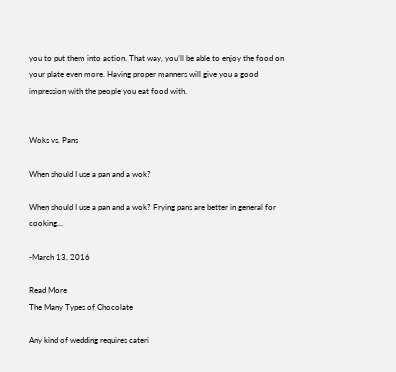you to put them into action. That way, you’ll be able to enjoy the food on your plate even more. Having proper manners will give you a good impression with the people you eat food with.


Woks vs. Pans

When should I use a pan and a wok?

When should I use a pan and a wok? Frying pans are better in general for cooking...

-March 13, 2016

Read More
The Many Types of Chocolate

Any kind of wedding requires cateri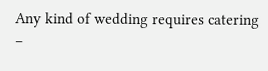Any kind of wedding requires catering –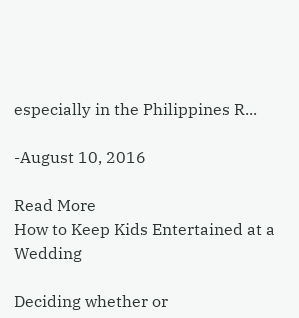especially in the Philippines R...

-August 10, 2016

Read More
How to Keep Kids Entertained at a Wedding

Deciding whether or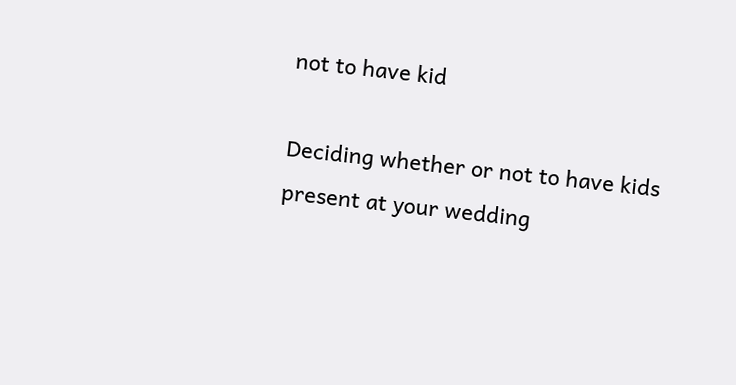not to have kid

Deciding whether or not to have kids present at your wedding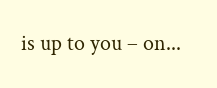is up to you – on...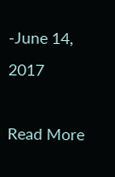-June 14, 2017

Read More